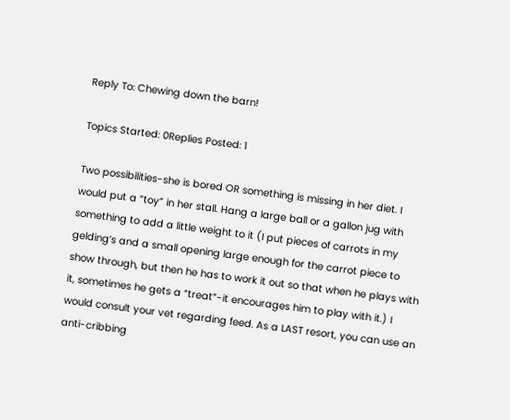Reply To: Chewing down the barn!

Topics Started: 0Replies Posted: 1

Two possibilities-she is bored OR something is missing in her diet. I would put a “toy” in her stall. Hang a large ball or a gallon jug with something to add a little weight to it (I put pieces of carrots in my gelding’s and a small opening large enough for the carrot piece to show through, but then he has to work it out so that when he plays with it, sometimes he gets a “treat”-it encourages him to play with it.) I would consult your vet regarding feed. As a LAST resort, you can use an anti-cribbing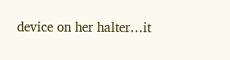device on her halter…it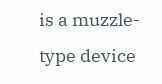is a muzzle-type device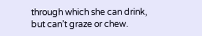through which she can drink, but can’t graze or chew.